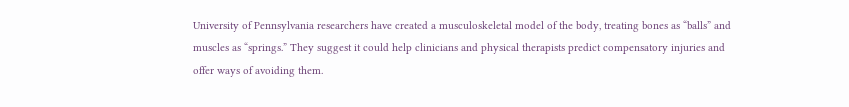University of Pennsylvania researchers have created a musculoskeletal model of the body, treating bones as “balls” and muscles as “springs.” They suggest it could help clinicians and physical therapists predict compensatory injuries and offer ways of avoiding them.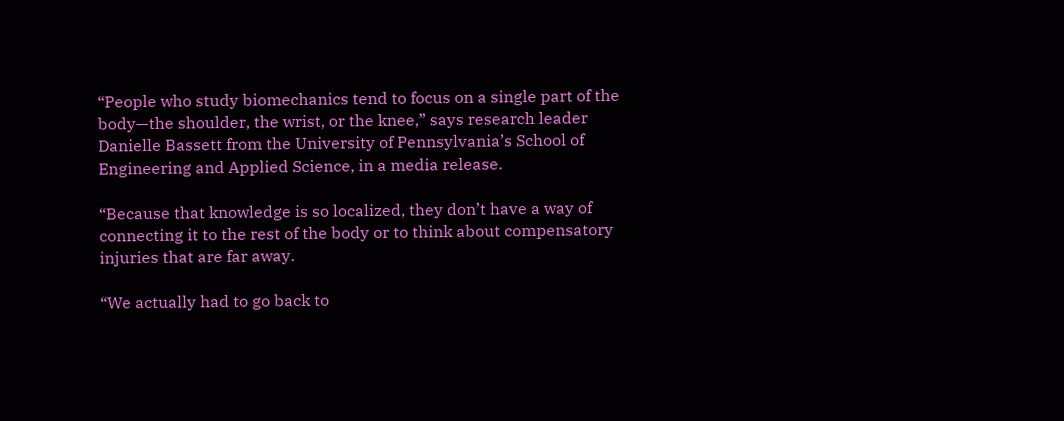“People who study biomechanics tend to focus on a single part of the body—the shoulder, the wrist, or the knee,” says research leader Danielle Bassett from the University of Pennsylvania’s School of Engineering and Applied Science, in a media release.

“Because that knowledge is so localized, they don’t have a way of connecting it to the rest of the body or to think about compensatory injuries that are far away.

“We actually had to go back to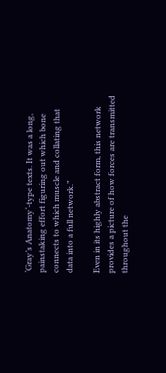‘Gray’s Anatomy‘-type texts. It was a long, painstaking effort figuring out which bone connects to which muscle and collating that data into a full network.”

Even in its highly abstract form, this network provides a picture of how forces are transmitted throughout the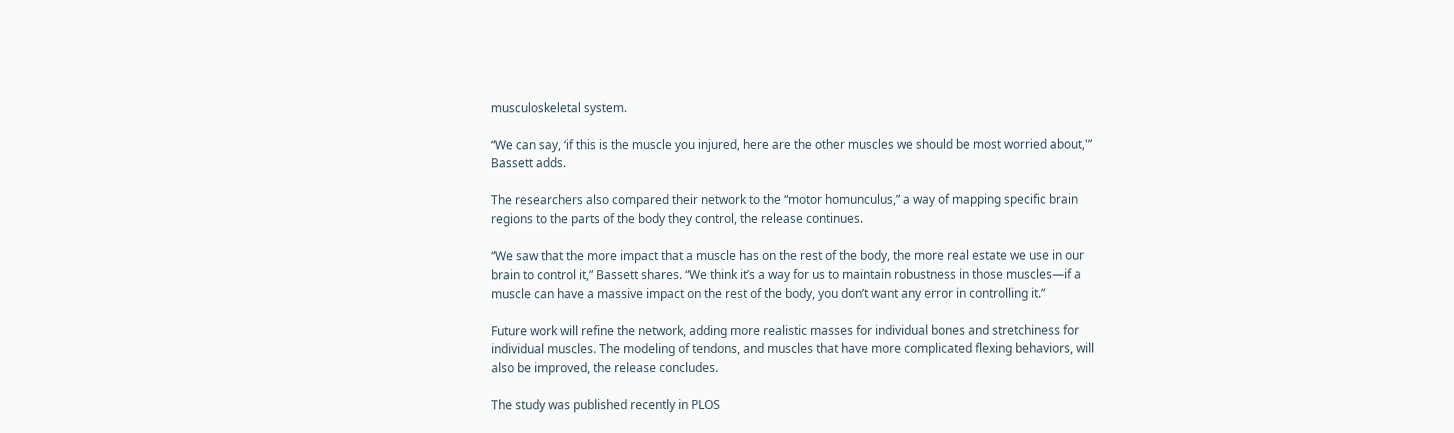musculoskeletal system.

“We can say, ‘if this is the muscle you injured, here are the other muscles we should be most worried about,'” Bassett adds.

The researchers also compared their network to the “motor homunculus,” a way of mapping specific brain regions to the parts of the body they control, the release continues.

“We saw that the more impact that a muscle has on the rest of the body, the more real estate we use in our brain to control it,” Bassett shares. “We think it’s a way for us to maintain robustness in those muscles—if a muscle can have a massive impact on the rest of the body, you don’t want any error in controlling it.”

Future work will refine the network, adding more realistic masses for individual bones and stretchiness for individual muscles. The modeling of tendons, and muscles that have more complicated flexing behaviors, will also be improved, the release concludes.

The study was published recently in PLOS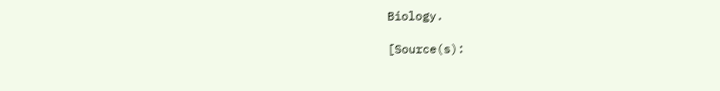Biology.

[Source(s):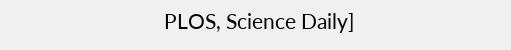PLOS, Science Daily]